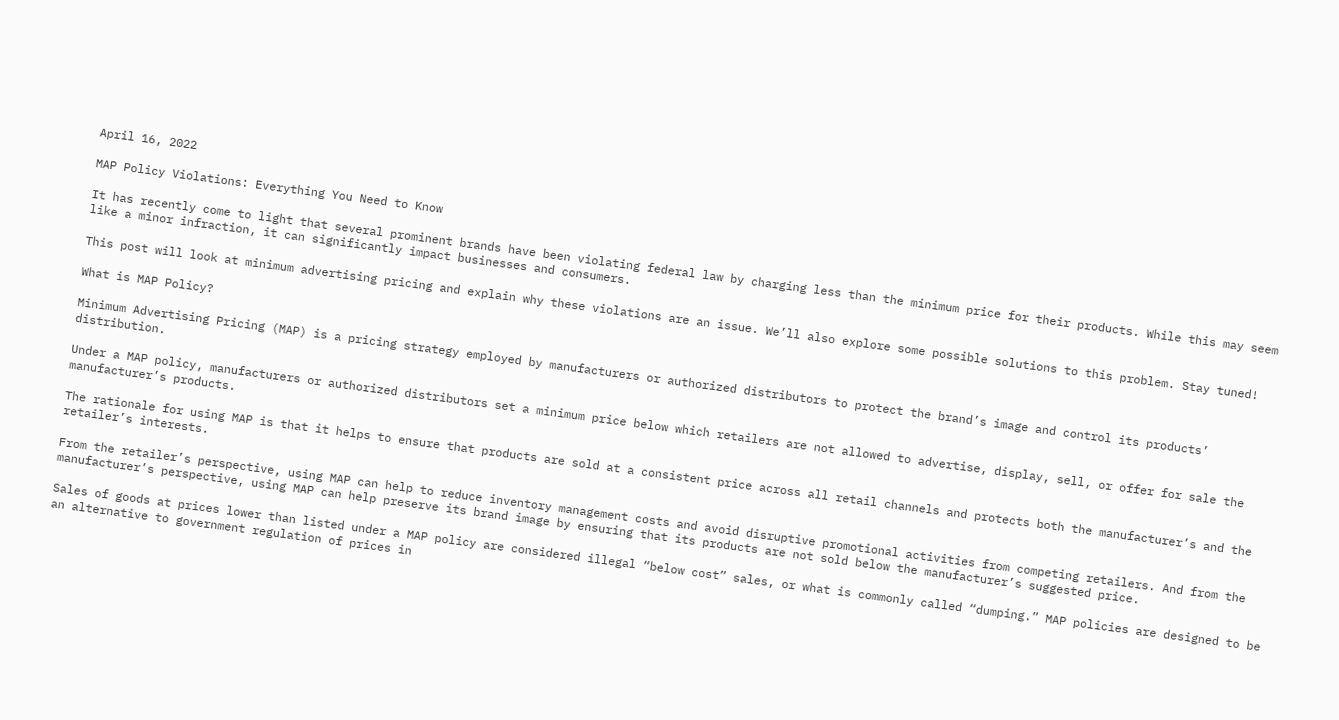April 16, 2022

MAP Policy Violations: Everything You Need to Know

It has recently come to light that several prominent brands have been violating federal law by charging less than the minimum price for their products. While this may seem like a minor infraction, it can significantly impact businesses and consumers.

This post will look at minimum advertising pricing and explain why these violations are an issue. We’ll also explore some possible solutions to this problem. Stay tuned!

What is MAP Policy?

Minimum Advertising Pricing (MAP) is a pricing strategy employed by manufacturers or authorized distributors to protect the brand’s image and control its products’ distribution.

Under a MAP policy, manufacturers or authorized distributors set a minimum price below which retailers are not allowed to advertise, display, sell, or offer for sale the manufacturer’s products.

The rationale for using MAP is that it helps to ensure that products are sold at a consistent price across all retail channels and protects both the manufacturer’s and the retailer’s interests.

From the retailer’s perspective, using MAP can help to reduce inventory management costs and avoid disruptive promotional activities from competing retailers. And from the manufacturer’s perspective, using MAP can help preserve its brand image by ensuring that its products are not sold below the manufacturer’s suggested price.

Sales of goods at prices lower than listed under a MAP policy are considered illegal “below cost” sales, or what is commonly called “dumping.” MAP policies are designed to be an alternative to government regulation of prices in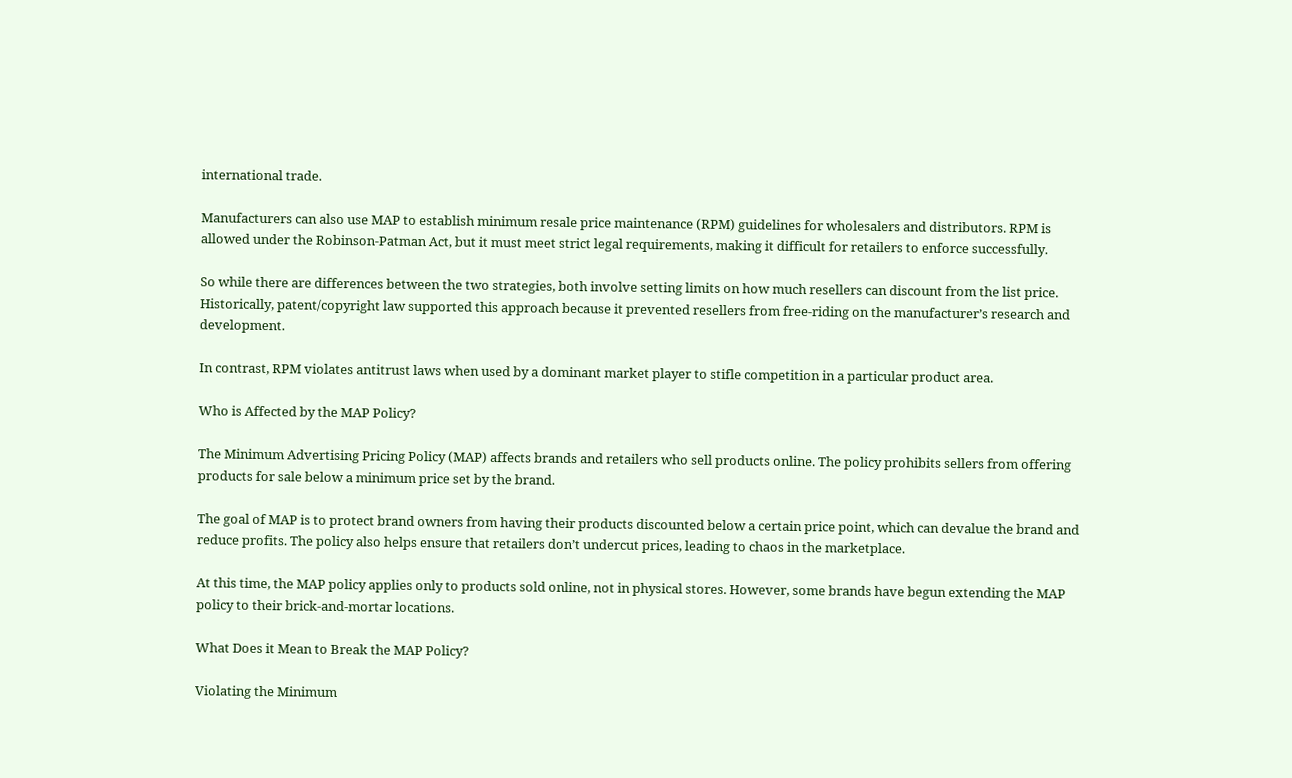international trade.

Manufacturers can also use MAP to establish minimum resale price maintenance (RPM) guidelines for wholesalers and distributors. RPM is allowed under the Robinson-Patman Act, but it must meet strict legal requirements, making it difficult for retailers to enforce successfully.

So while there are differences between the two strategies, both involve setting limits on how much resellers can discount from the list price. Historically, patent/copyright law supported this approach because it prevented resellers from free-riding on the manufacturer’s research and development.

In contrast, RPM violates antitrust laws when used by a dominant market player to stifle competition in a particular product area.

Who is Affected by the MAP Policy?

The Minimum Advertising Pricing Policy (MAP) affects brands and retailers who sell products online. The policy prohibits sellers from offering products for sale below a minimum price set by the brand.

The goal of MAP is to protect brand owners from having their products discounted below a certain price point, which can devalue the brand and reduce profits. The policy also helps ensure that retailers don’t undercut prices, leading to chaos in the marketplace.

At this time, the MAP policy applies only to products sold online, not in physical stores. However, some brands have begun extending the MAP policy to their brick-and-mortar locations.

What Does it Mean to Break the MAP Policy?

Violating the Minimum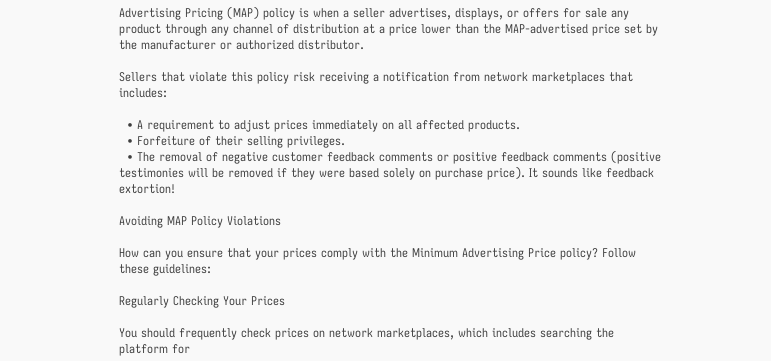Advertising Pricing (MAP) policy is when a seller advertises, displays, or offers for sale any product through any channel of distribution at a price lower than the MAP-advertised price set by the manufacturer or authorized distributor.

Sellers that violate this policy risk receiving a notification from network marketplaces that includes:

  • A requirement to adjust prices immediately on all affected products.
  • Forfeiture of their selling privileges.
  • The removal of negative customer feedback comments or positive feedback comments (positive testimonies will be removed if they were based solely on purchase price). It sounds like feedback extortion!

Avoiding MAP Policy Violations

How can you ensure that your prices comply with the Minimum Advertising Price policy? Follow these guidelines:

Regularly Checking Your Prices

You should frequently check prices on network marketplaces, which includes searching the platform for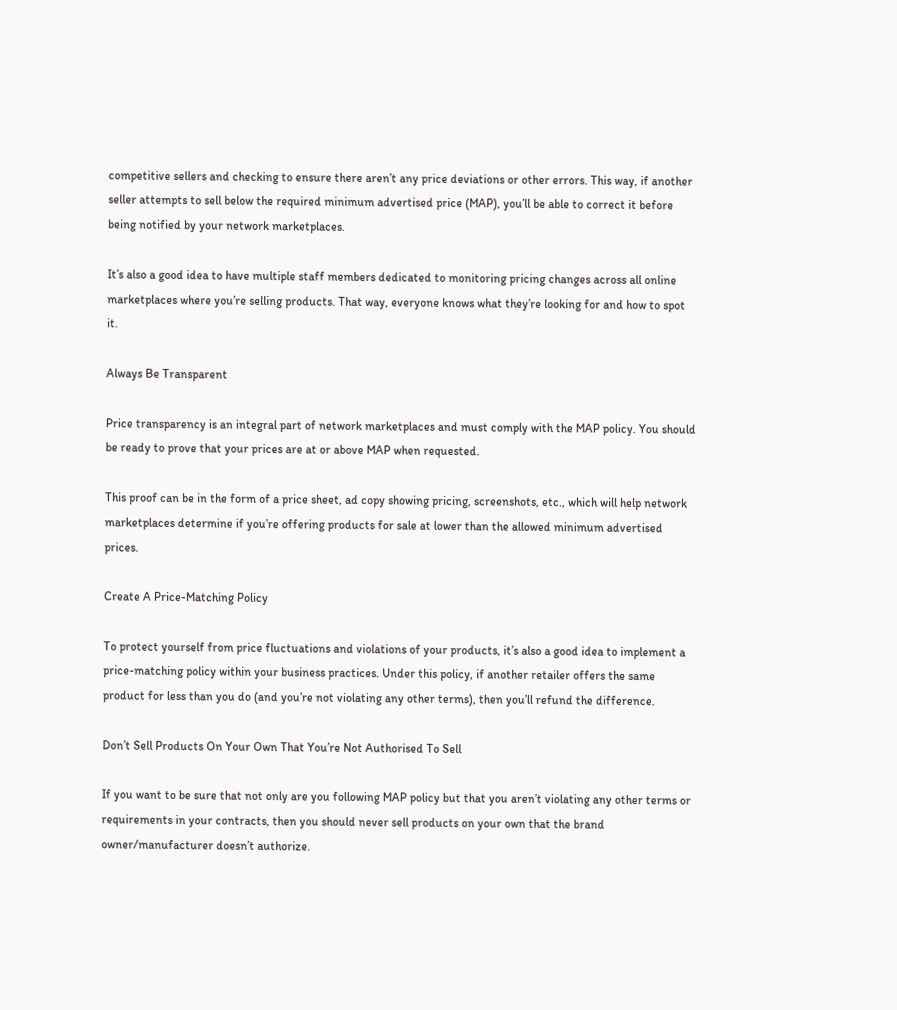competitive sellers and checking to ensure there aren’t any price deviations or other errors. This way, if another seller attempts to sell below the required minimum advertised price (MAP), you’ll be able to correct it before being notified by your network marketplaces.

It’s also a good idea to have multiple staff members dedicated to monitoring pricing changes across all online marketplaces where you’re selling products. That way, everyone knows what they’re looking for and how to spot it.

Always Be Transparent

Price transparency is an integral part of network marketplaces and must comply with the MAP policy. You should be ready to prove that your prices are at or above MAP when requested.

This proof can be in the form of a price sheet, ad copy showing pricing, screenshots, etc., which will help network marketplaces determine if you’re offering products for sale at lower than the allowed minimum advertised prices.

Create A Price-Matching Policy

To protect yourself from price fluctuations and violations of your products, it’s also a good idea to implement a price-matching policy within your business practices. Under this policy, if another retailer offers the same product for less than you do (and you’re not violating any other terms), then you’ll refund the difference.

Don’t Sell Products On Your Own That You’re Not Authorised To Sell

If you want to be sure that not only are you following MAP policy but that you aren’t violating any other terms or requirements in your contracts, then you should never sell products on your own that the brand owner/manufacturer doesn’t authorize.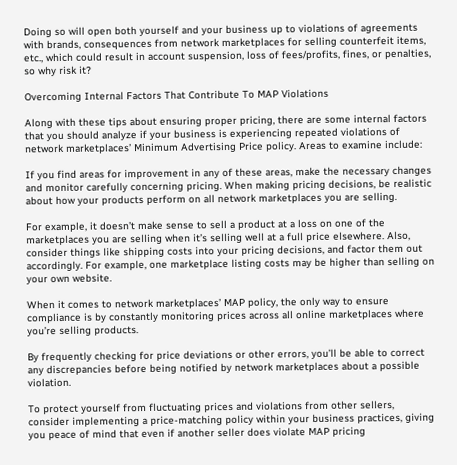Doing so will open both yourself and your business up to violations of agreements with brands, consequences from network marketplaces for selling counterfeit items, etc., which could result in account suspension, loss of fees/profits, fines, or penalties, so why risk it?

Overcoming Internal Factors That Contribute To MAP Violations

Along with these tips about ensuring proper pricing, there are some internal factors that you should analyze if your business is experiencing repeated violations of network marketplaces’ Minimum Advertising Price policy. Areas to examine include:

If you find areas for improvement in any of these areas, make the necessary changes and monitor carefully concerning pricing. When making pricing decisions, be realistic about how your products perform on all network marketplaces you are selling.

For example, it doesn’t make sense to sell a product at a loss on one of the marketplaces you are selling when it’s selling well at a full price elsewhere. Also, consider things like shipping costs into your pricing decisions, and factor them out accordingly. For example, one marketplace listing costs may be higher than selling on your own website.

When it comes to network marketplaces’ MAP policy, the only way to ensure compliance is by constantly monitoring prices across all online marketplaces where you’re selling products.

By frequently checking for price deviations or other errors, you’ll be able to correct any discrepancies before being notified by network marketplaces about a possible violation.

To protect yourself from fluctuating prices and violations from other sellers, consider implementing a price-matching policy within your business practices, giving you peace of mind that even if another seller does violate MAP pricing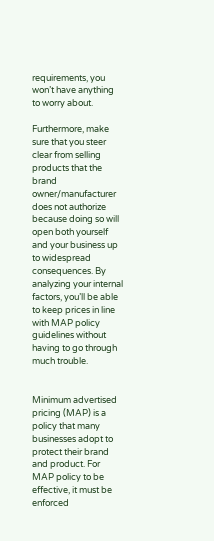requirements, you won’t have anything to worry about.

Furthermore, make sure that you steer clear from selling products that the brand owner/manufacturer does not authorize because doing so will open both yourself and your business up to widespread consequences. By analyzing your internal factors, you’ll be able to keep prices in line with MAP policy guidelines without having to go through much trouble.


Minimum advertised pricing (MAP) is a policy that many businesses adopt to protect their brand and product. For MAP policy to be effective, it must be enforced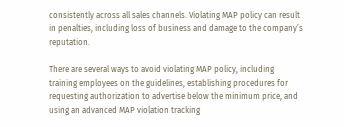consistently across all sales channels. Violating MAP policy can result in penalties, including loss of business and damage to the company’s reputation.

There are several ways to avoid violating MAP policy, including training employees on the guidelines, establishing procedures for requesting authorization to advertise below the minimum price, and using an advanced MAP violation tracking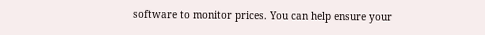software to monitor prices. You can help ensure your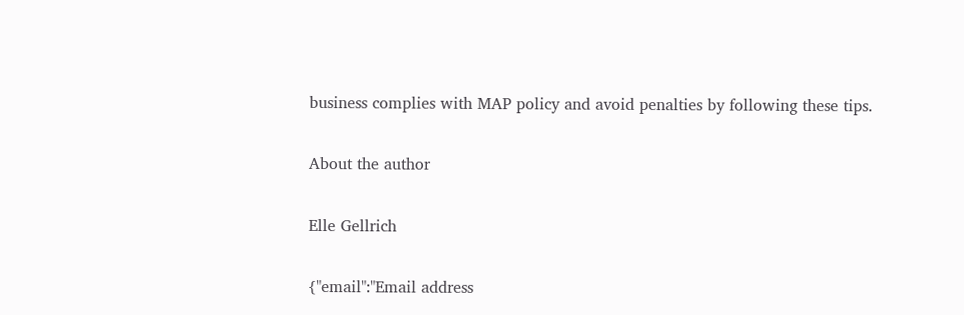business complies with MAP policy and avoid penalties by following these tips.

About the author

Elle Gellrich

{"email":"Email address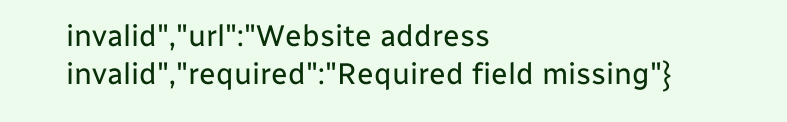invalid","url":"Website address invalid","required":"Required field missing"}